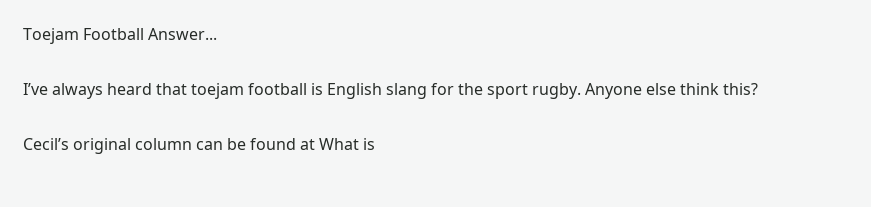Toejam Football Answer...

I’ve always heard that toejam football is English slang for the sport rugby. Anyone else think this?

Cecil’s original column can be found at What is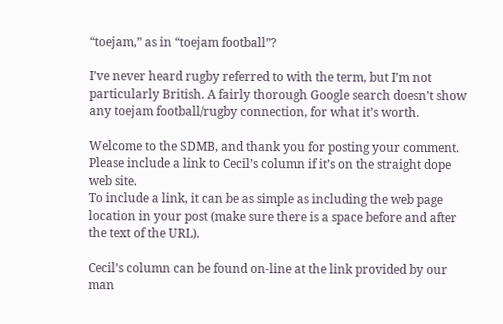“toejam,” as in “toejam football”?

I’ve never heard rugby referred to with the term, but I’m not particularly British. A fairly thorough Google search doesn’t show any toejam football/rugby connection, for what it’s worth.

Welcome to the SDMB, and thank you for posting your comment.
Please include a link to Cecil’s column if it’s on the straight dope web site.
To include a link, it can be as simple as including the web page location in your post (make sure there is a space before and after the text of the URL).

Cecil’s column can be found on-line at the link provided by our man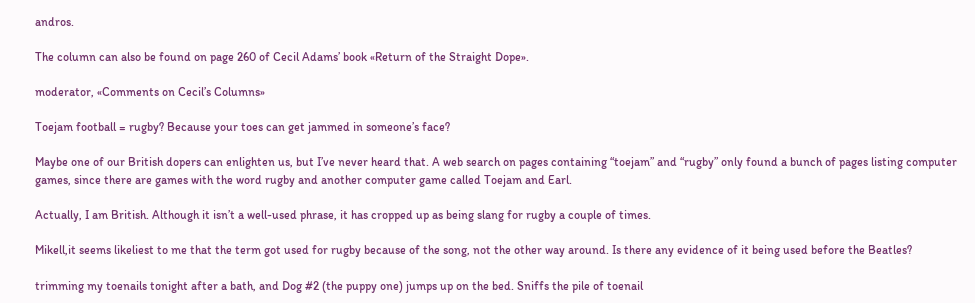andros.

The column can also be found on page 260 of Cecil Adams’ book «Return of the Straight Dope».

moderator, «Comments on Cecil’s Columns»

Toejam football = rugby? Because your toes can get jammed in someone’s face?

Maybe one of our British dopers can enlighten us, but I’ve never heard that. A web search on pages containing “toejam” and “rugby” only found a bunch of pages listing computer games, since there are games with the word rugby and another computer game called Toejam and Earl.

Actually, I am British. Although it isn’t a well-used phrase, it has cropped up as being slang for rugby a couple of times.

Mikell,it seems likeliest to me that the term got used for rugby because of the song, not the other way around. Is there any evidence of it being used before the Beatles?

trimming my toenails tonight after a bath, and Dog #2 (the puppy one) jumps up on the bed. Sniffs the pile of toenail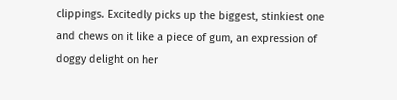clippings. Excitedly picks up the biggest, stinkiest one and chews on it like a piece of gum, an expression of doggy delight on her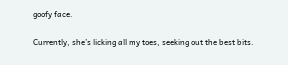goofy face.

Currently, she’s licking all my toes, seeking out the best bits.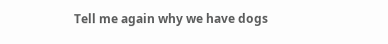Tell me again why we have dogs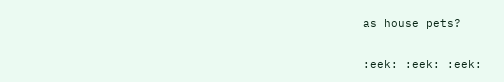as house pets?

:eek: :eek: :eek: